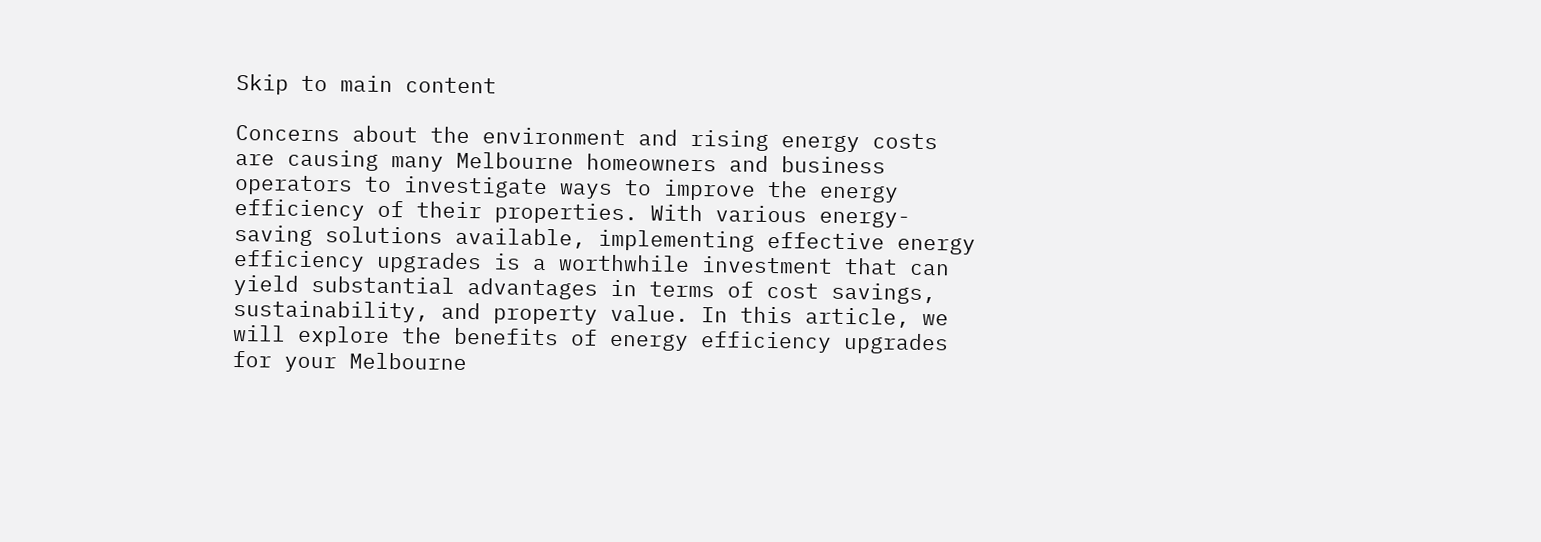Skip to main content

Concerns about the environment and rising energy costs are causing many Melbourne homeowners and business operators to investigate ways to improve the energy efficiency of their properties. With various energy-saving solutions available, implementing effective energy efficiency upgrades is a worthwhile investment that can yield substantial advantages in terms of cost savings, sustainability, and property value. In this article, we will explore the benefits of energy efficiency upgrades for your Melbourne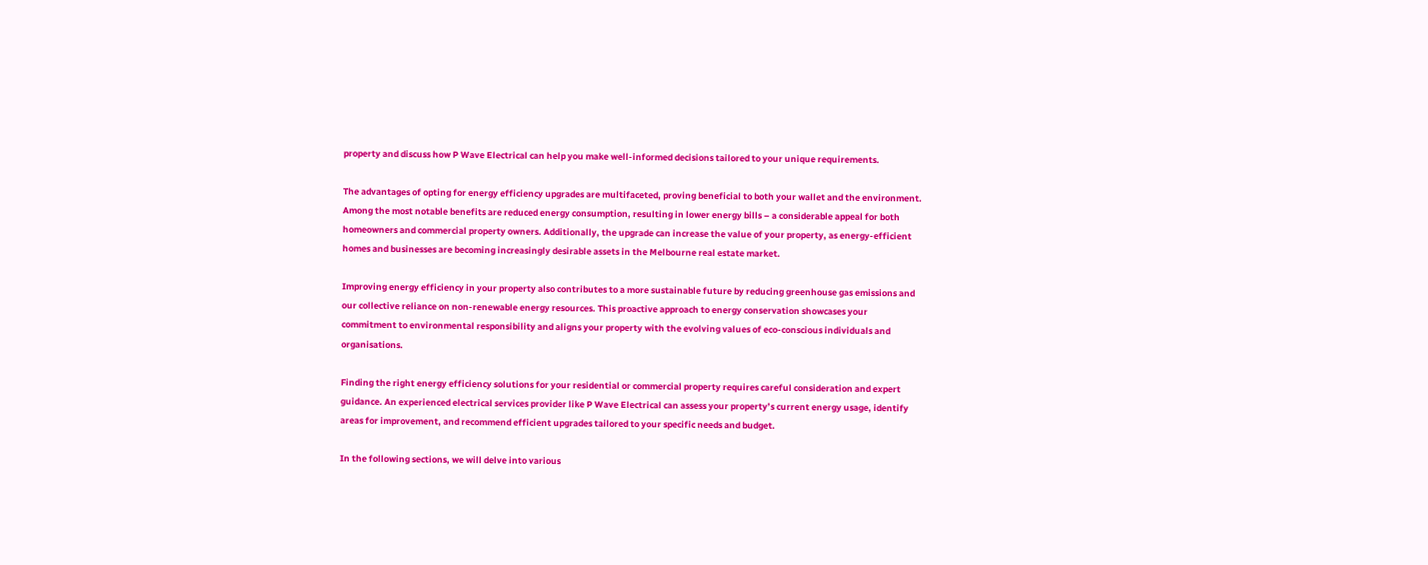property and discuss how P Wave Electrical can help you make well-informed decisions tailored to your unique requirements.

The advantages of opting for energy efficiency upgrades are multifaceted, proving beneficial to both your wallet and the environment. Among the most notable benefits are reduced energy consumption, resulting in lower energy bills – a considerable appeal for both homeowners and commercial property owners. Additionally, the upgrade can increase the value of your property, as energy-efficient homes and businesses are becoming increasingly desirable assets in the Melbourne real estate market.

Improving energy efficiency in your property also contributes to a more sustainable future by reducing greenhouse gas emissions and our collective reliance on non-renewable energy resources. This proactive approach to energy conservation showcases your commitment to environmental responsibility and aligns your property with the evolving values of eco-conscious individuals and organisations.

Finding the right energy efficiency solutions for your residential or commercial property requires careful consideration and expert guidance. An experienced electrical services provider like P Wave Electrical can assess your property’s current energy usage, identify areas for improvement, and recommend efficient upgrades tailored to your specific needs and budget.

In the following sections, we will delve into various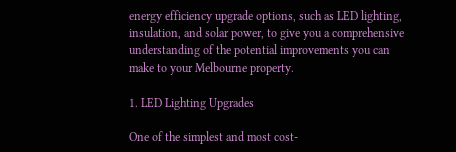energy efficiency upgrade options, such as LED lighting, insulation, and solar power, to give you a comprehensive understanding of the potential improvements you can make to your Melbourne property.

1. LED Lighting Upgrades

One of the simplest and most cost-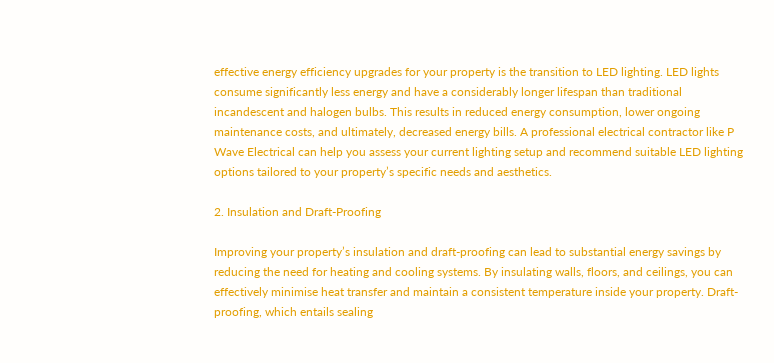effective energy efficiency upgrades for your property is the transition to LED lighting. LED lights consume significantly less energy and have a considerably longer lifespan than traditional incandescent and halogen bulbs. This results in reduced energy consumption, lower ongoing maintenance costs, and ultimately, decreased energy bills. A professional electrical contractor like P Wave Electrical can help you assess your current lighting setup and recommend suitable LED lighting options tailored to your property’s specific needs and aesthetics.

2. Insulation and Draft-Proofing

Improving your property’s insulation and draft-proofing can lead to substantial energy savings by reducing the need for heating and cooling systems. By insulating walls, floors, and ceilings, you can effectively minimise heat transfer and maintain a consistent temperature inside your property. Draft-proofing, which entails sealing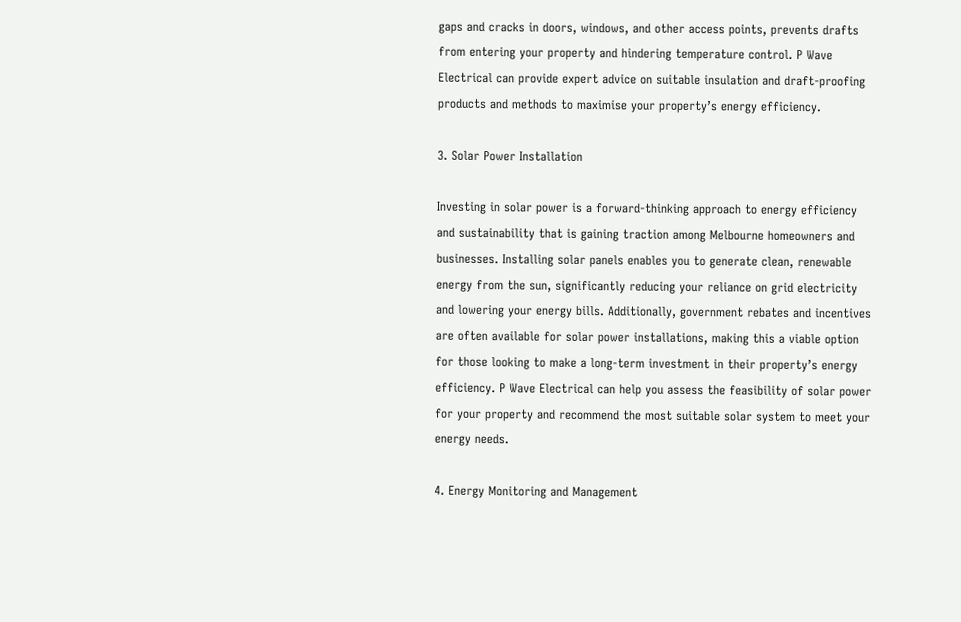gaps and cracks in doors, windows, and other access points, prevents drafts from entering your property and hindering temperature control. P Wave Electrical can provide expert advice on suitable insulation and draft-proofing products and methods to maximise your property’s energy efficiency.

3. Solar Power Installation

Investing in solar power is a forward-thinking approach to energy efficiency and sustainability that is gaining traction among Melbourne homeowners and businesses. Installing solar panels enables you to generate clean, renewable energy from the sun, significantly reducing your reliance on grid electricity and lowering your energy bills. Additionally, government rebates and incentives are often available for solar power installations, making this a viable option for those looking to make a long-term investment in their property’s energy efficiency. P Wave Electrical can help you assess the feasibility of solar power for your property and recommend the most suitable solar system to meet your energy needs.

4. Energy Monitoring and Management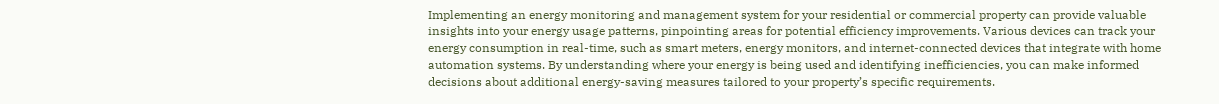Implementing an energy monitoring and management system for your residential or commercial property can provide valuable insights into your energy usage patterns, pinpointing areas for potential efficiency improvements. Various devices can track your energy consumption in real-time, such as smart meters, energy monitors, and internet-connected devices that integrate with home automation systems. By understanding where your energy is being used and identifying inefficiencies, you can make informed decisions about additional energy-saving measures tailored to your property’s specific requirements.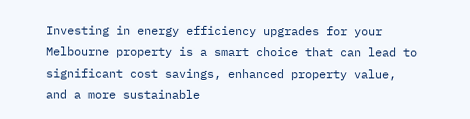Investing in energy efficiency upgrades for your Melbourne property is a smart choice that can lead to significant cost savings, enhanced property value, and a more sustainable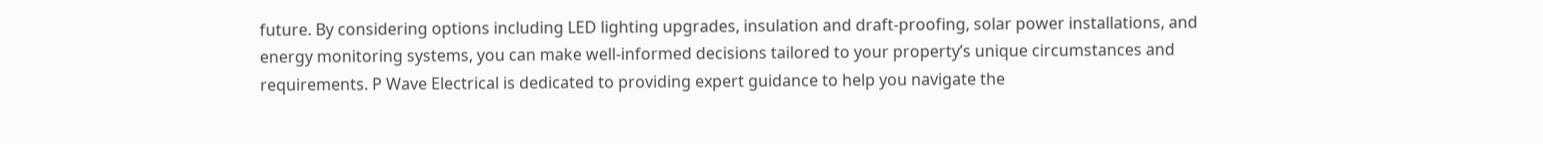future. By considering options including LED lighting upgrades, insulation and draft-proofing, solar power installations, and energy monitoring systems, you can make well-informed decisions tailored to your property’s unique circumstances and requirements. P Wave Electrical is dedicated to providing expert guidance to help you navigate the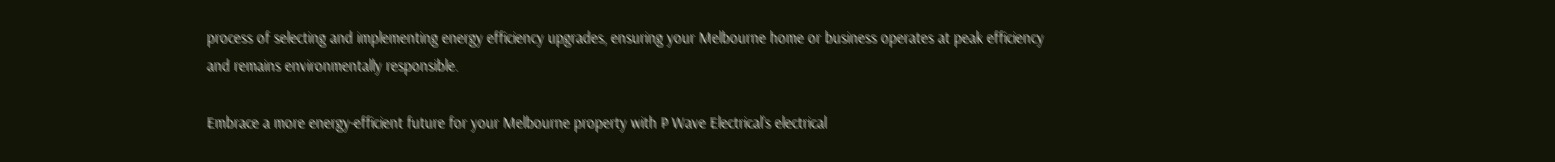process of selecting and implementing energy efficiency upgrades, ensuring your Melbourne home or business operates at peak efficiency and remains environmentally responsible.

Embrace a more energy-efficient future for your Melbourne property with P Wave Electrical’s electrical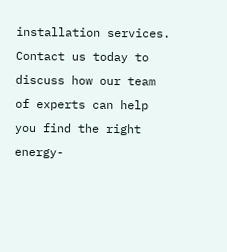installation services. Contact us today to discuss how our team of experts can help you find the right energy-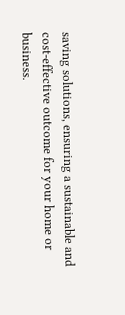saving solutions, ensuring a sustainable and cost-effective outcome for your home or business.